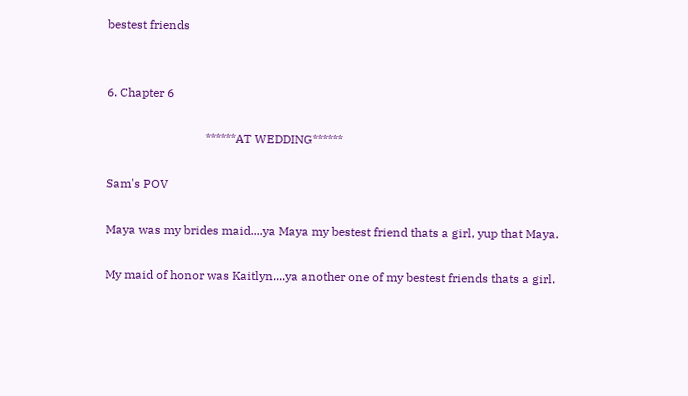bestest friends


6. Chapter 6

                                 ******AT WEDDING******

Sam's POV

Maya was my brides maid....ya Maya my bestest friend thats a girl, yup that Maya.

My maid of honor was Kaitlyn....ya another one of my bestest friends thats a girl.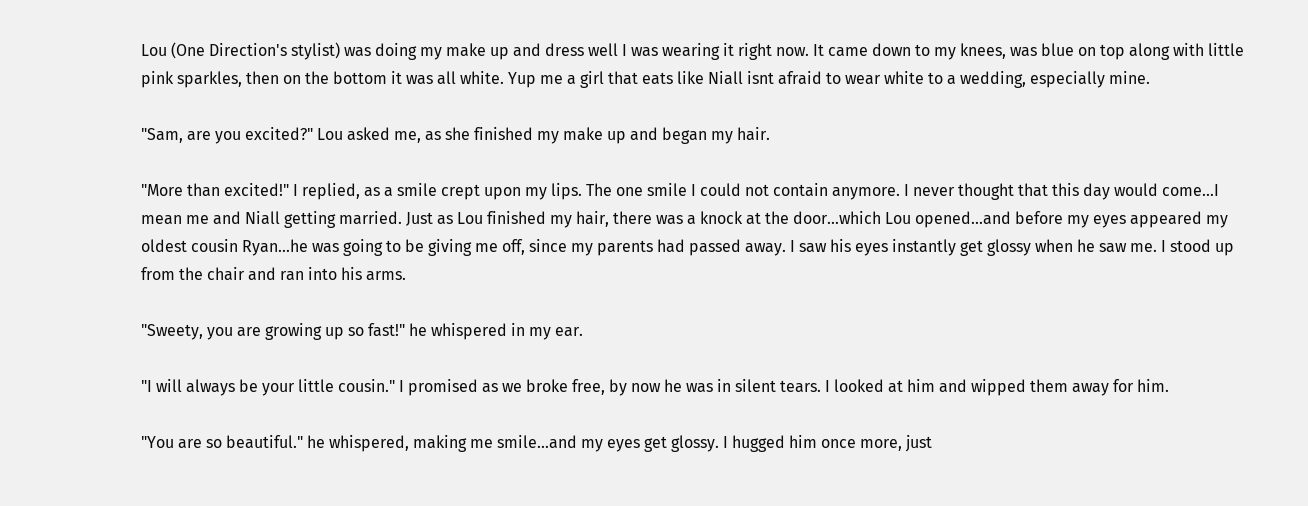Lou (One Direction's stylist) was doing my make up and dress well I was wearing it right now. It came down to my knees, was blue on top along with little pink sparkles, then on the bottom it was all white. Yup me a girl that eats like Niall isnt afraid to wear white to a wedding, especially mine.

"Sam, are you excited?" Lou asked me, as she finished my make up and began my hair.

"More than excited!" I replied, as a smile crept upon my lips. The one smile I could not contain anymore. I never thought that this day would come...I mean me and Niall getting married. Just as Lou finished my hair, there was a knock at the door...which Lou opened...and before my eyes appeared my oldest cousin Ryan...he was going to be giving me off, since my parents had passed away. I saw his eyes instantly get glossy when he saw me. I stood up from the chair and ran into his arms.

"Sweety, you are growing up so fast!" he whispered in my ear.

"I will always be your little cousin." I promised as we broke free, by now he was in silent tears. I looked at him and wipped them away for him.

"You are so beautiful." he whispered, making me smile...and my eyes get glossy. I hugged him once more, just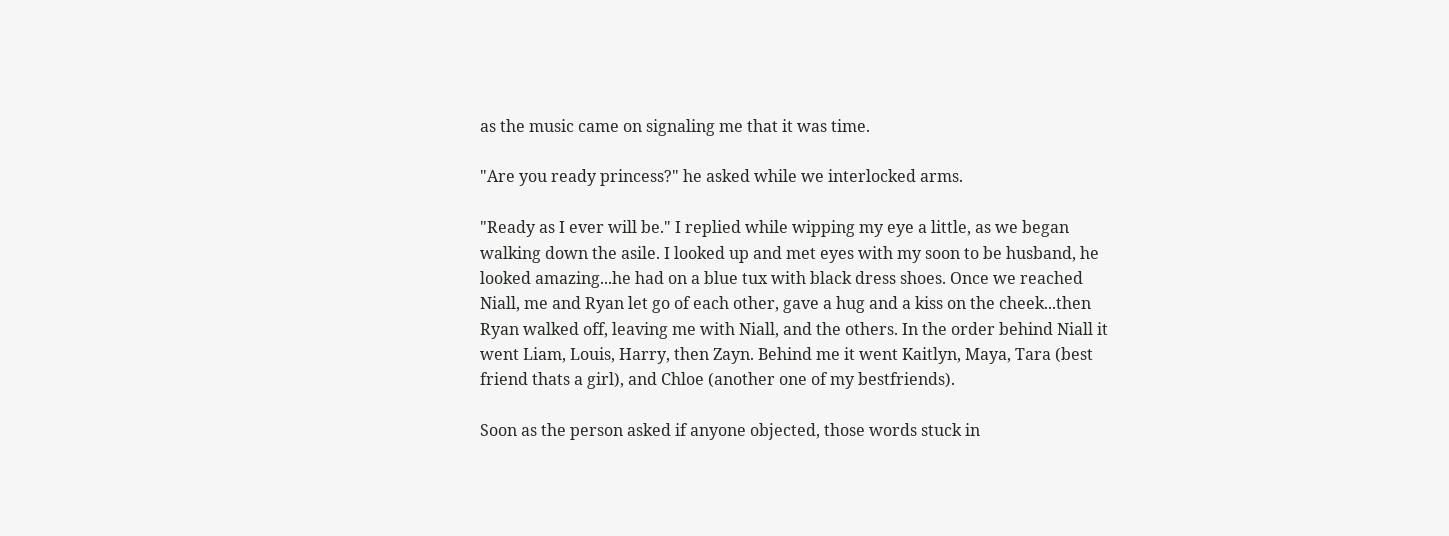as the music came on signaling me that it was time.

"Are you ready princess?" he asked while we interlocked arms.

"Ready as I ever will be." I replied while wipping my eye a little, as we began walking down the asile. I looked up and met eyes with my soon to be husband, he looked amazing...he had on a blue tux with black dress shoes. Once we reached Niall, me and Ryan let go of each other, gave a hug and a kiss on the cheek...then Ryan walked off, leaving me with Niall, and the others. In the order behind Niall it went Liam, Louis, Harry, then Zayn. Behind me it went Kaitlyn, Maya, Tara (best friend thats a girl), and Chloe (another one of my bestfriends).

Soon as the person asked if anyone objected, those words stuck in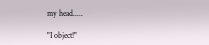my head.....

"I object!"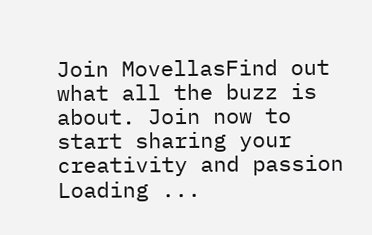Join MovellasFind out what all the buzz is about. Join now to start sharing your creativity and passion
Loading ...